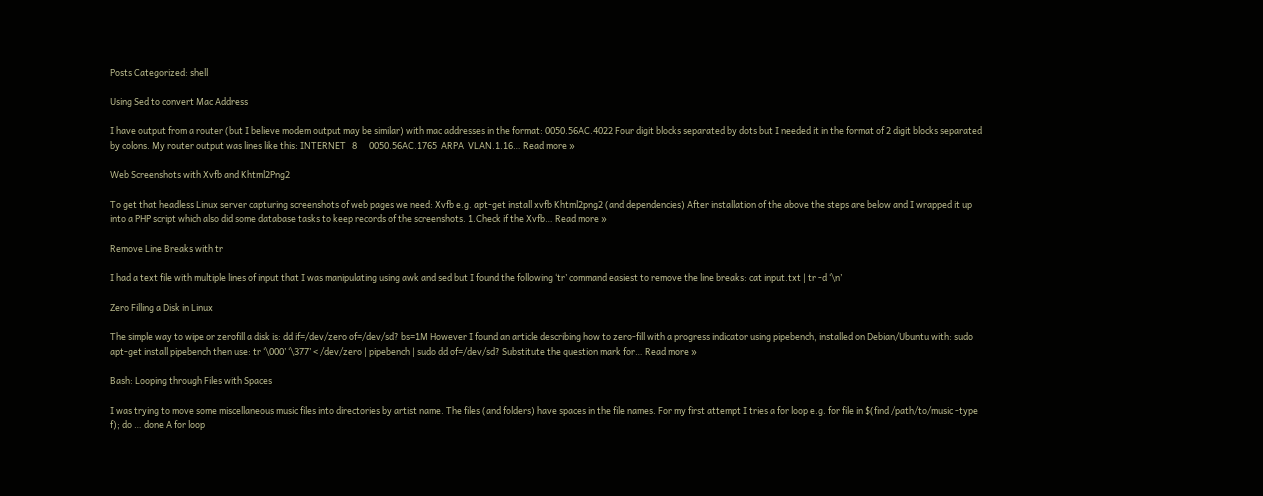Posts Categorized: shell

Using Sed to convert Mac Address

I have output from a router (but I believe modem output may be similar) with mac addresses in the format: 0050.56AC.4022 Four digit blocks separated by dots but I needed it in the format of 2 digit blocks separated by colons. My router output was lines like this: INTERNET   8      0050.56AC.1765  ARPA  VLAN.1.16… Read more »

Web Screenshots with Xvfb and Khtml2Png2

To get that headless Linux server capturing screenshots of web pages we need: Xvfb e.g. apt-get install xvfb Khtml2png2 (and dependencies) After installation of the above the steps are below and I wrapped it up into a PHP script which also did some database tasks to keep records of the screenshots. 1.Check if the Xvfb… Read more »

Remove Line Breaks with tr

I had a text file with multiple lines of input that I was manipulating using awk and sed but I found the following ‘tr’ command easiest to remove the line breaks: cat input.txt | tr -d ‘\n’

Zero Filling a Disk in Linux

The simple way to wipe or zerofill a disk is: dd if=/dev/zero of=/dev/sd? bs=1M However I found an article describing how to zero-fill with a progress indicator using pipebench, installed on Debian/Ubuntu with: sudo apt-get install pipebench then use: tr ‘\000’ ‘\377’ < /dev/zero | pipebench | sudo dd of=/dev/sd? Substitute the question mark for… Read more »

Bash: Looping through Files with Spaces

I was trying to move some miscellaneous music files into directories by artist name. The files (and folders) have spaces in the file names. For my first attempt I tries a for loop e.g. for file in $(find /path/to/music -type f); do … done A for loop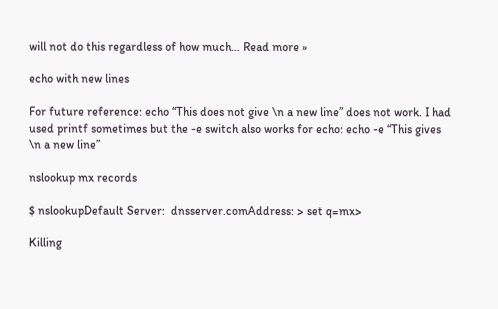will not do this regardless of how much… Read more »

echo with new lines

For future reference: echo “This does not give \n a new line” does not work. I had used printf sometimes but the -e switch also works for echo: echo -e “This gives \n a new line”

nslookup mx records

$ nslookupDefault Server:  dnsserver.comAddress: > set q=mx>

Killing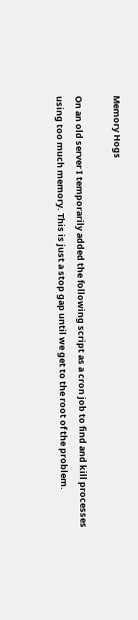Memory Hogs

On an old server I temporarily added the following script as a cron job to find and kill processes using too much memory. This is just a stop gap until we get to the root of the problem.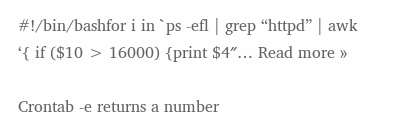#!/bin/bashfor i in `ps -efl | grep “httpd” | awk ‘{ if ($10 > 16000) {print $4″… Read more »

Crontab -e returns a number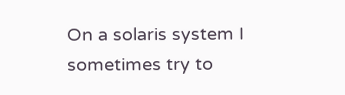On a solaris system I sometimes try to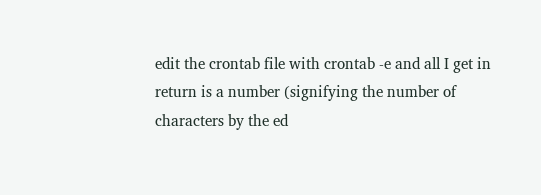edit the crontab file with crontab -e and all I get in return is a number (signifying the number of characters by the ed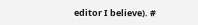editor I believe). #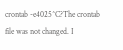crontab -e4025^C?The crontab file was not changed. I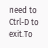need to Ctrl-D to exit.To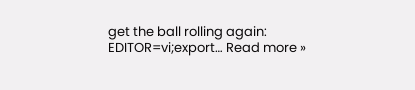get the ball rolling again: EDITOR=vi;export… Read more »